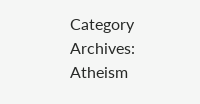Category Archives: Atheism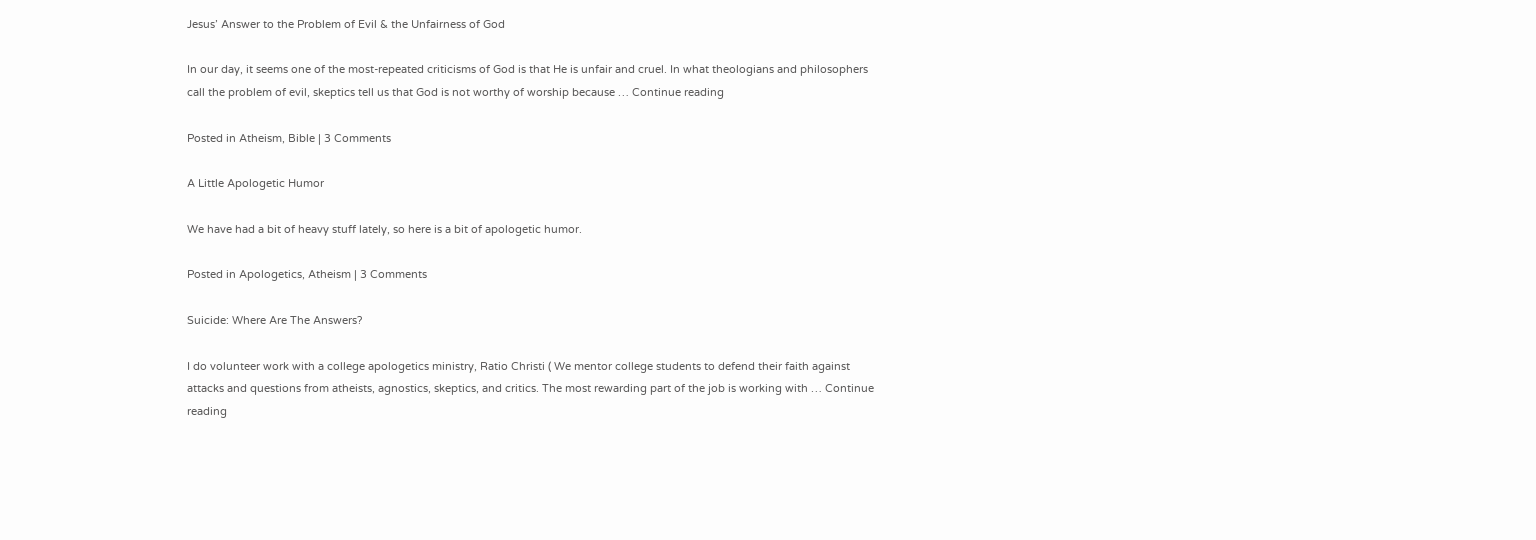Jesus’ Answer to the Problem of Evil & the Unfairness of God

In our day, it seems one of the most-repeated criticisms of God is that He is unfair and cruel. In what theologians and philosophers call the problem of evil, skeptics tell us that God is not worthy of worship because … Continue reading

Posted in Atheism, Bible | 3 Comments

A Little Apologetic Humor

We have had a bit of heavy stuff lately, so here is a bit of apologetic humor.

Posted in Apologetics, Atheism | 3 Comments

Suicide: Where Are The Answers?

I do volunteer work with a college apologetics ministry, Ratio Christi ( We mentor college students to defend their faith against attacks and questions from atheists, agnostics, skeptics, and critics. The most rewarding part of the job is working with … Continue reading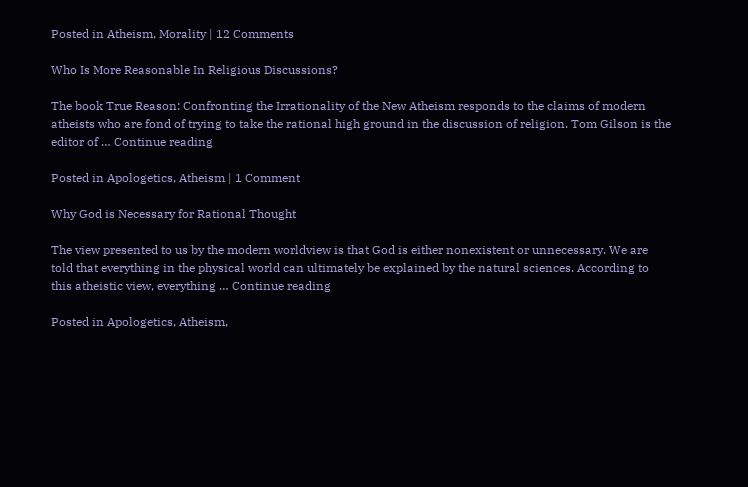Posted in Atheism, Morality | 12 Comments

Who Is More Reasonable In Religious Discussions?

The book True Reason: Confronting the Irrationality of the New Atheism responds to the claims of modern atheists who are fond of trying to take the rational high ground in the discussion of religion. Tom Gilson is the editor of … Continue reading

Posted in Apologetics, Atheism | 1 Comment

Why God is Necessary for Rational Thought

The view presented to us by the modern worldview is that God is either nonexistent or unnecessary. We are told that everything in the physical world can ultimately be explained by the natural sciences. According to this atheistic view, everything … Continue reading

Posted in Apologetics, Atheism,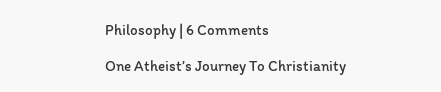Philosophy | 6 Comments

One Atheist’s Journey To Christianity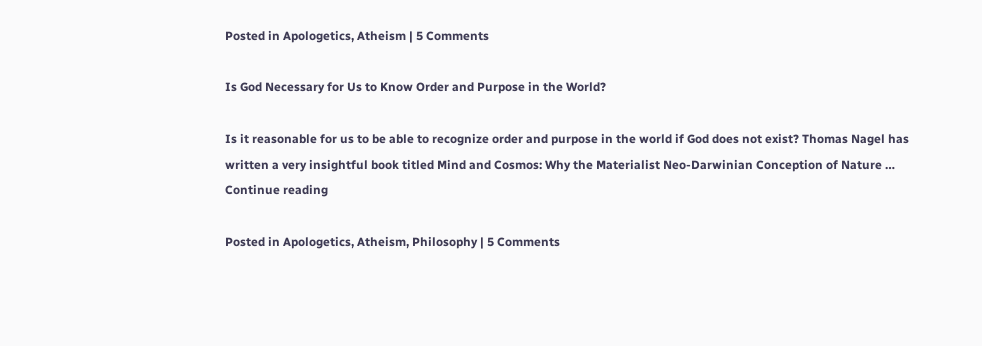Posted in Apologetics, Atheism | 5 Comments

Is God Necessary for Us to Know Order and Purpose in the World?

Is it reasonable for us to be able to recognize order and purpose in the world if God does not exist? Thomas Nagel has written a very insightful book titled Mind and Cosmos: Why the Materialist Neo-Darwinian Conception of Nature … Continue reading

Posted in Apologetics, Atheism, Philosophy | 5 Comments